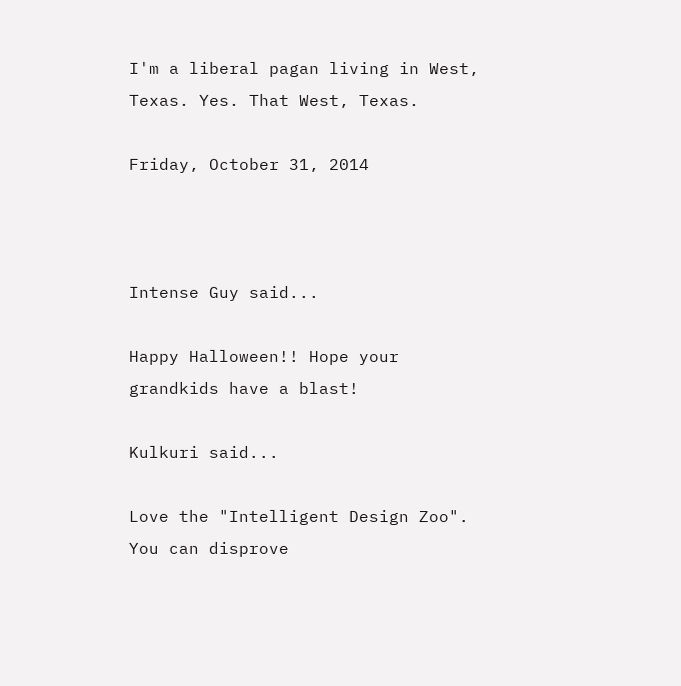I'm a liberal pagan living in West, Texas. Yes. That West, Texas.

Friday, October 31, 2014



Intense Guy said...

Happy Halloween!! Hope your grandkids have a blast!

Kulkuri said...

Love the "Intelligent Design Zoo". You can disprove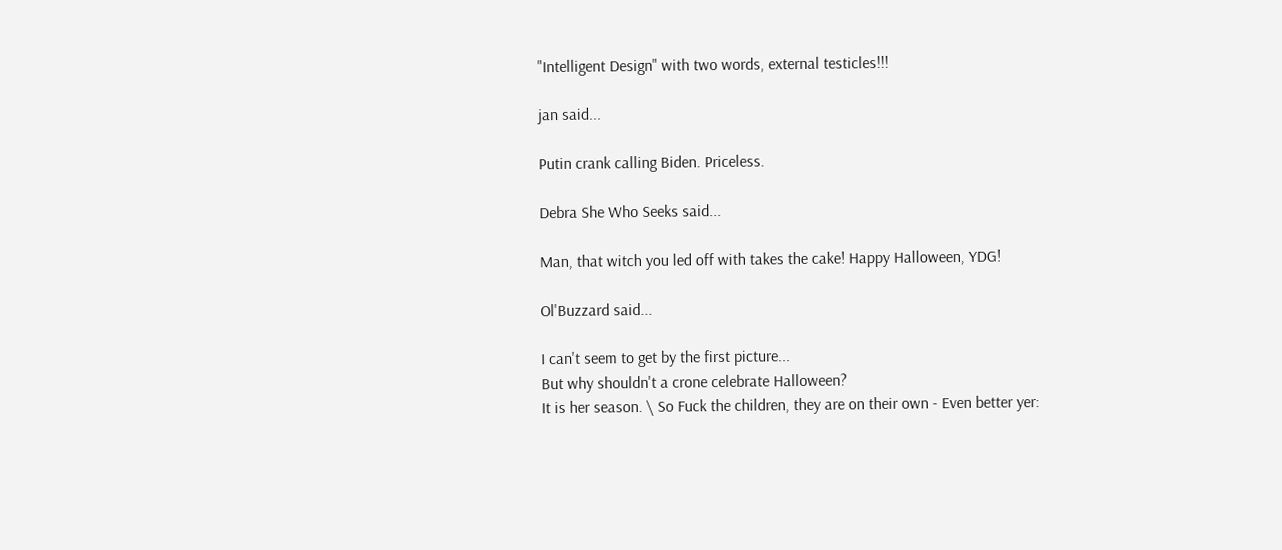"Intelligent Design" with two words, external testicles!!!

jan said...

Putin crank calling Biden. Priceless.

Debra She Who Seeks said...

Man, that witch you led off with takes the cake! Happy Halloween, YDG!

Ol'Buzzard said...

I can't seem to get by the first picture...
But why shouldn't a crone celebrate Halloween?
It is her season. \ So Fuck the children, they are on their own - Even better yer: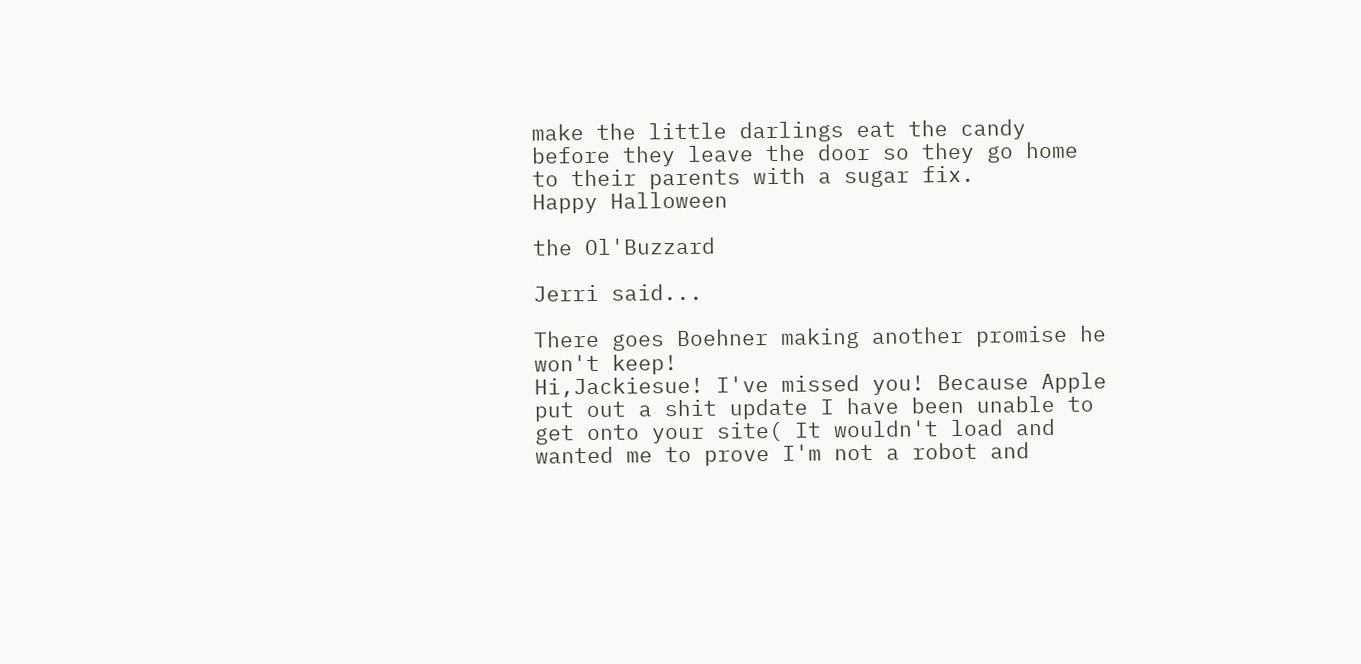make the little darlings eat the candy before they leave the door so they go home to their parents with a sugar fix.
Happy Halloween

the Ol'Buzzard

Jerri said...

There goes Boehner making another promise he won't keep!
Hi,Jackiesue! I've missed you! Because Apple put out a shit update I have been unable to get onto your site( It wouldn't load and wanted me to prove I'm not a robot and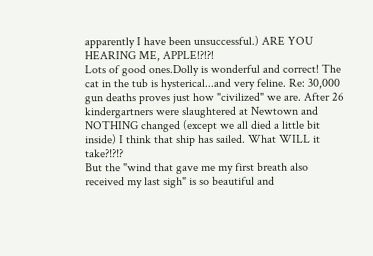apparently I have been unsuccessful.) ARE YOU HEARING ME, APPLE!?!?!
Lots of good ones.Dolly is wonderful and correct! The cat in the tub is hysterical...and very feline. Re: 30,000 gun deaths proves just how "civilized" we are. After 26 kindergartners were slaughtered at Newtown and NOTHING changed (except we all died a little bit inside) I think that ship has sailed. What WILL it take?!?!?
But the "wind that gave me my first breath also received my last sigh" is so beautiful and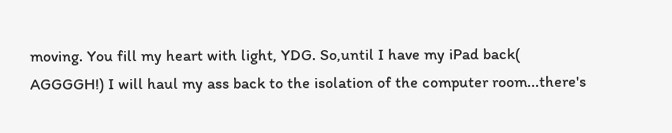moving. You fill my heart with light, YDG. So,until I have my iPad back( AGGGGH!) I will haul my ass back to the isolation of the computer room...there's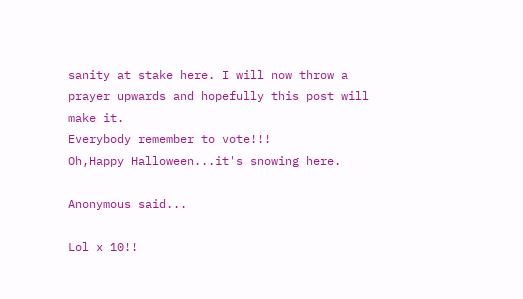sanity at stake here. I will now throw a prayer upwards and hopefully this post will make it.
Everybody remember to vote!!!
Oh,Happy Halloween...it's snowing here.

Anonymous said...

Lol x 10!!